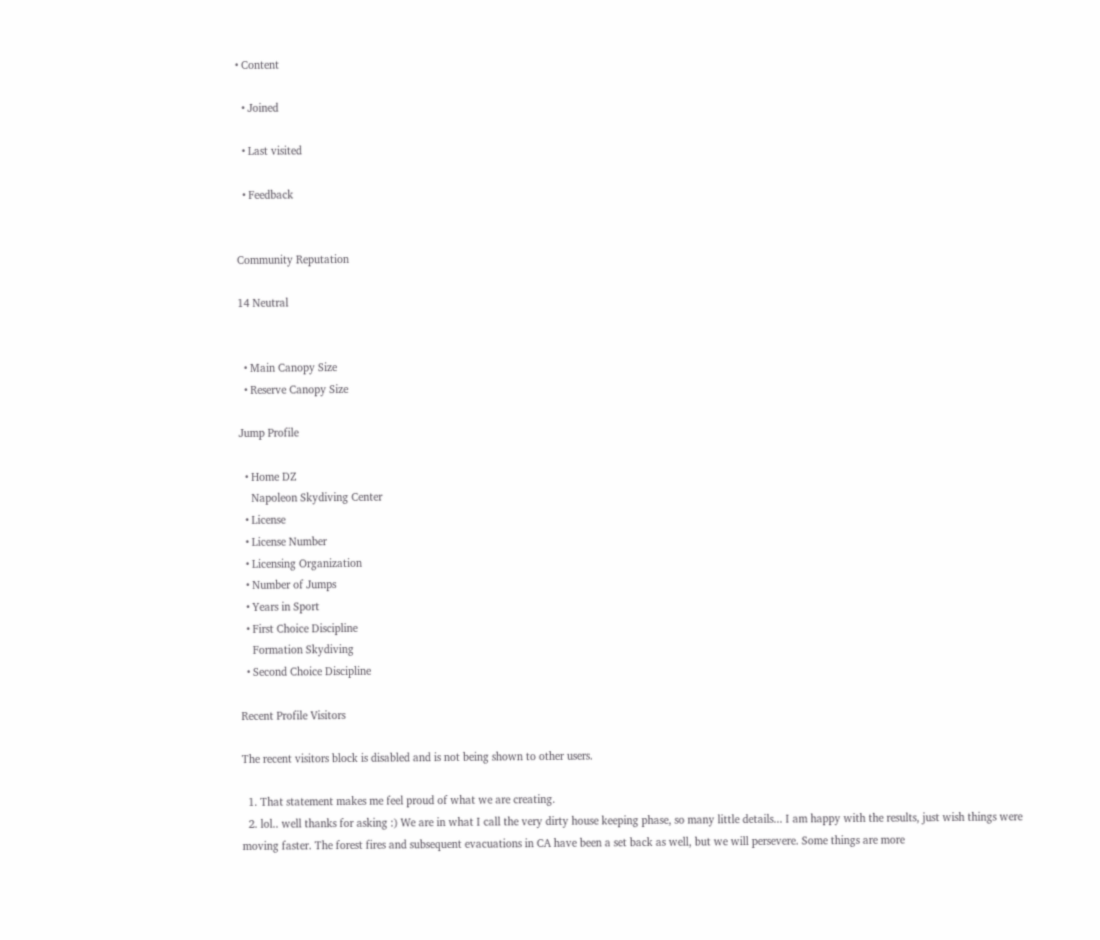• Content

  • Joined

  • Last visited

  • Feedback


Community Reputation

14 Neutral


  • Main Canopy Size
  • Reserve Canopy Size

Jump Profile

  • Home DZ
    Napoleon Skydiving Center
  • License
  • License Number
  • Licensing Organization
  • Number of Jumps
  • Years in Sport
  • First Choice Discipline
    Formation Skydiving
  • Second Choice Discipline

Recent Profile Visitors

The recent visitors block is disabled and is not being shown to other users.

  1. That statement makes me feel proud of what we are creating.
  2. lol.. well thanks for asking :) We are in what I call the very dirty house keeping phase, so many little details... I am happy with the results, just wish things were moving faster. The forest fires and subsequent evacuations in CA have been a set back as well, but we will persevere. Some things are more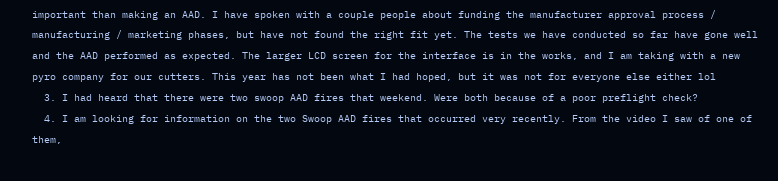important than making an AAD. I have spoken with a couple people about funding the manufacturer approval process / manufacturing / marketing phases, but have not found the right fit yet. The tests we have conducted so far have gone well and the AAD performed as expected. The larger LCD screen for the interface is in the works, and I am taking with a new pyro company for our cutters. This year has not been what I had hoped, but it was not for everyone else either lol
  3. I had heard that there were two swoop AAD fires that weekend. Were both because of a poor preflight check?
  4. I am looking for information on the two Swoop AAD fires that occurred very recently. From the video I saw of one of them,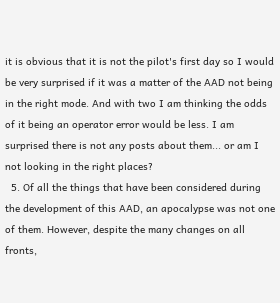it is obvious that it is not the pilot's first day so I would be very surprised if it was a matter of the AAD not being in the right mode. And with two I am thinking the odds of it being an operator error would be less. I am surprised there is not any posts about them... or am I not looking in the right places?
  5. Of all the things that have been considered during the development of this AAD, an apocalypse was not one of them. However, despite the many changes on all fronts,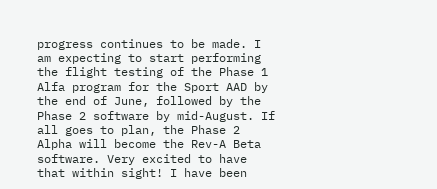progress continues to be made. I am expecting to start performing the flight testing of the Phase 1 Alfa program for the Sport AAD by the end of June, followed by the Phase 2 software by mid-August. If all goes to plan, the Phase 2 Alpha will become the Rev-A Beta software. Very excited to have that within sight! I have been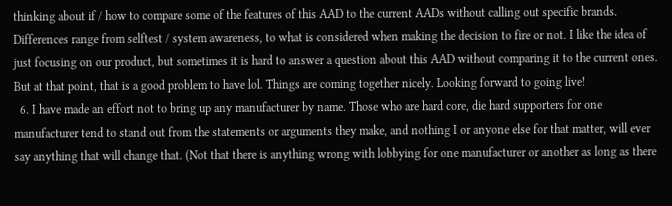thinking about if / how to compare some of the features of this AAD to the current AADs without calling out specific brands. Differences range from selftest / system awareness, to what is considered when making the decision to fire or not. I like the idea of just focusing on our product, but sometimes it is hard to answer a question about this AAD without comparing it to the current ones. But at that point, that is a good problem to have lol. Things are coming together nicely. Looking forward to going live!
  6. I have made an effort not to bring up any manufacturer by name. Those who are hard core, die hard supporters for one manufacturer tend to stand out from the statements or arguments they make, and nothing I or anyone else for that matter, will ever say anything that will change that. (Not that there is anything wrong with lobbying for one manufacturer or another as long as there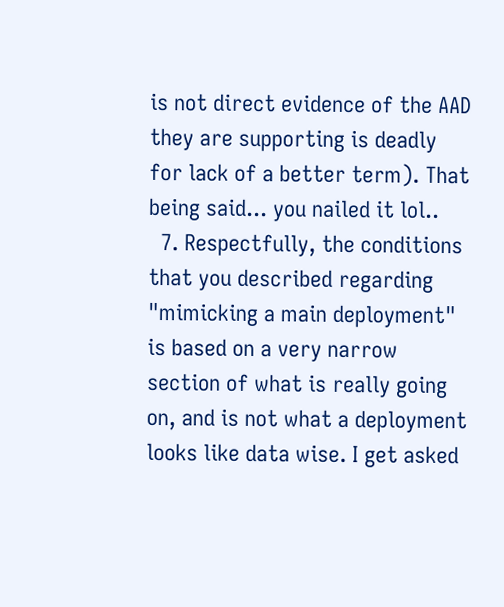is not direct evidence of the AAD they are supporting is deadly for lack of a better term). That being said... you nailed it lol..
  7. Respectfully, the conditions that you described regarding "mimicking a main deployment" is based on a very narrow section of what is really going on, and is not what a deployment looks like data wise. I get asked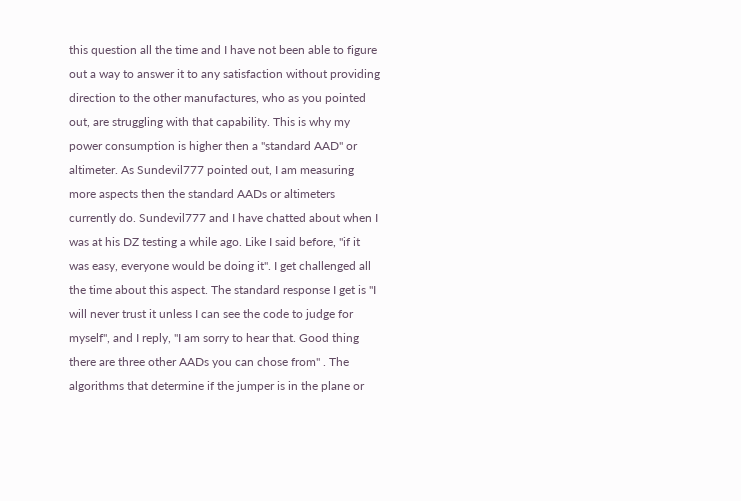this question all the time and I have not been able to figure out a way to answer it to any satisfaction without providing direction to the other manufactures, who as you pointed out, are struggling with that capability. This is why my power consumption is higher then a "standard AAD" or altimeter. As Sundevil777 pointed out, I am measuring more aspects then the standard AADs or altimeters currently do. Sundevil777 and I have chatted about when I was at his DZ testing a while ago. Like I said before, "if it was easy, everyone would be doing it". I get challenged all the time about this aspect. The standard response I get is "I will never trust it unless I can see the code to judge for myself", and I reply, "I am sorry to hear that. Good thing there are three other AADs you can chose from" . The algorithms that determine if the jumper is in the plane or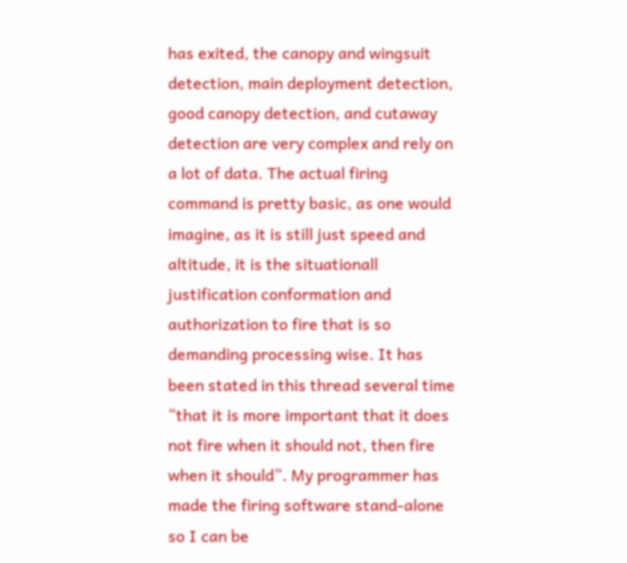has exited, the canopy and wingsuit detection, main deployment detection, good canopy detection, and cutaway detection are very complex and rely on a lot of data. The actual firing command is pretty basic, as one would imagine, as it is still just speed and altitude, it is the situationall justification conformation and authorization to fire that is so demanding processing wise. It has been stated in this thread several time “that it is more important that it does not fire when it should not, then fire when it should”. My programmer has made the firing software stand-alone so I can be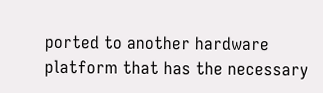ported to another hardware platform that has the necessary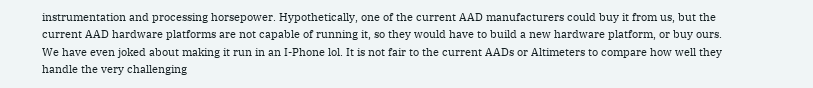instrumentation and processing horsepower. Hypothetically, one of the current AAD manufacturers could buy it from us, but the current AAD hardware platforms are not capable of running it, so they would have to build a new hardware platform, or buy ours. We have even joked about making it run in an I-Phone lol. It is not fair to the current AADs or Altimeters to compare how well they handle the very challenging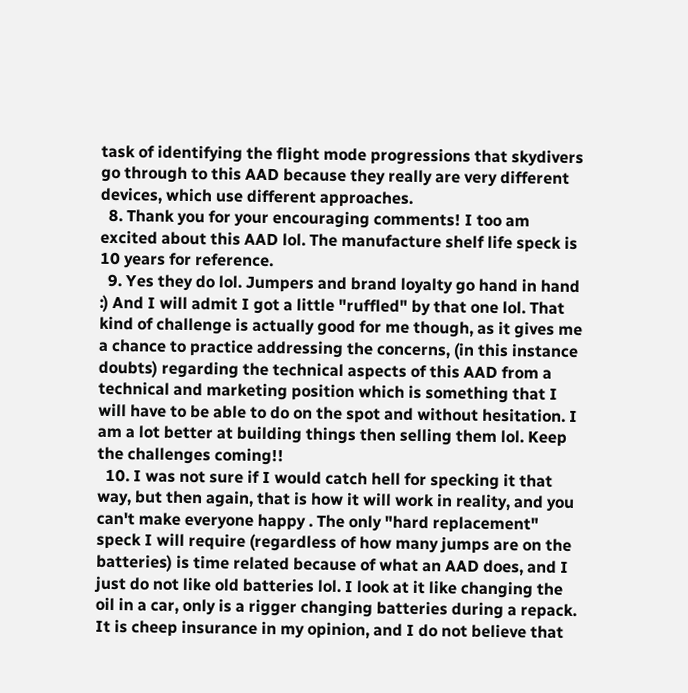task of identifying the flight mode progressions that skydivers go through to this AAD because they really are very different devices, which use different approaches.
  8. Thank you for your encouraging comments! I too am excited about this AAD lol. The manufacture shelf life speck is 10 years for reference.
  9. Yes they do lol. Jumpers and brand loyalty go hand in hand :) And I will admit I got a little "ruffled" by that one lol. That kind of challenge is actually good for me though, as it gives me a chance to practice addressing the concerns, (in this instance doubts) regarding the technical aspects of this AAD from a technical and marketing position which is something that I will have to be able to do on the spot and without hesitation. I am a lot better at building things then selling them lol. Keep the challenges coming!!
  10. I was not sure if I would catch hell for specking it that way, but then again, that is how it will work in reality, and you can't make everyone happy . The only "hard replacement" speck I will require (regardless of how many jumps are on the batteries) is time related because of what an AAD does, and I just do not like old batteries lol. I look at it like changing the oil in a car, only is a rigger changing batteries during a repack. It is cheep insurance in my opinion, and I do not believe that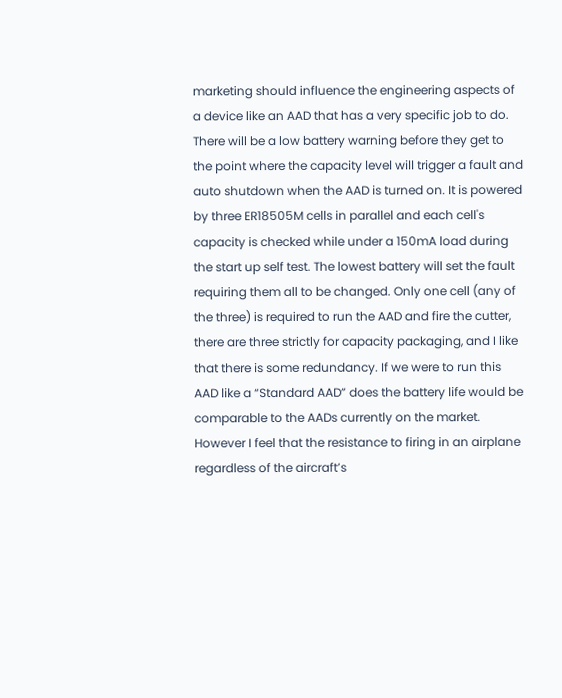marketing should influence the engineering aspects of a device like an AAD that has a very specific job to do. There will be a low battery warning before they get to the point where the capacity level will trigger a fault and auto shutdown when the AAD is turned on. It is powered by three ER18505M cells in parallel and each cell's capacity is checked while under a 150mA load during the start up self test. The lowest battery will set the fault requiring them all to be changed. Only one cell (any of the three) is required to run the AAD and fire the cutter, there are three strictly for capacity packaging, and I like that there is some redundancy. If we were to run this AAD like a “Standard AAD” does the battery life would be comparable to the AADs currently on the market. However I feel that the resistance to firing in an airplane regardless of the aircraft’s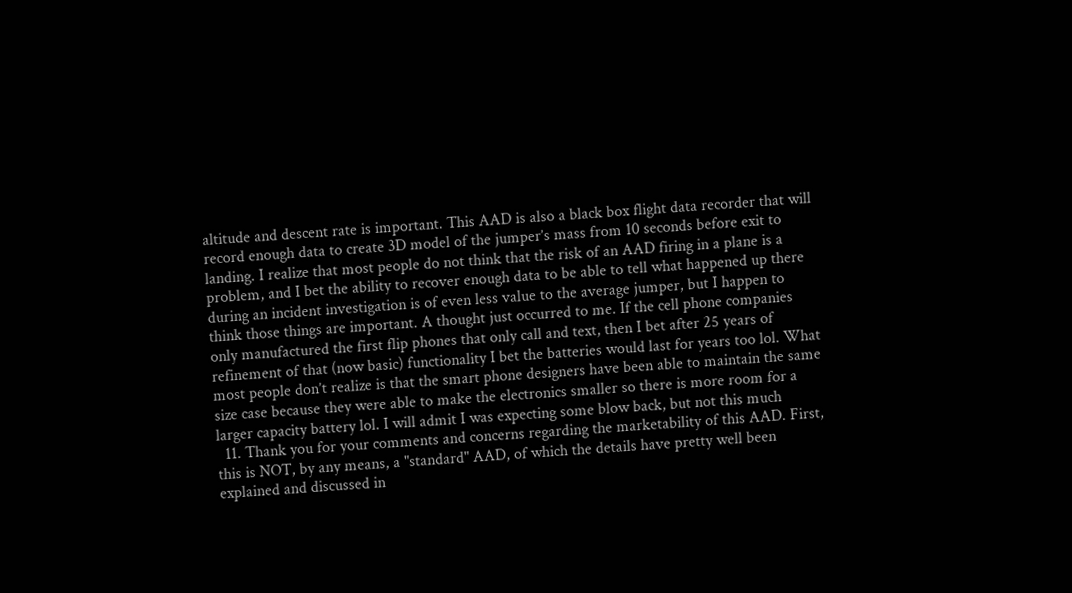altitude and descent rate is important. This AAD is also a black box flight data recorder that will record enough data to create 3D model of the jumper’s mass from 10 seconds before exit to landing. I realize that most people do not think that the risk of an AAD firing in a plane is a problem, and I bet the ability to recover enough data to be able to tell what happened up there during an incident investigation is of even less value to the average jumper, but I happen to think those things are important. A thought just occurred to me. If the cell phone companies only manufactured the first flip phones that only call and text, then I bet after 25 years of refinement of that (now basic) functionality I bet the batteries would last for years too lol. What most people don’t realize is that the smart phone designers have been able to maintain the same size case because they were able to make the electronics smaller so there is more room for a larger capacity battery lol. I will admit I was expecting some blow back, but not this much
  11. Thank you for your comments and concerns regarding the marketability of this AAD. First, this is NOT, by any means, a "standard" AAD, of which the details have pretty well been explained and discussed in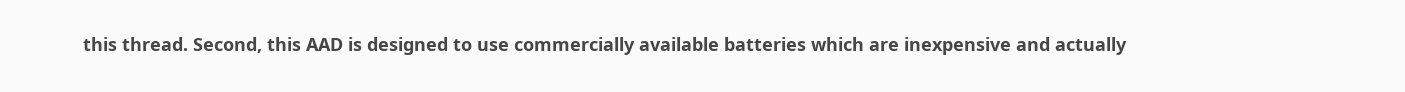this thread. Second, this AAD is designed to use commercially available batteries which are inexpensive and actually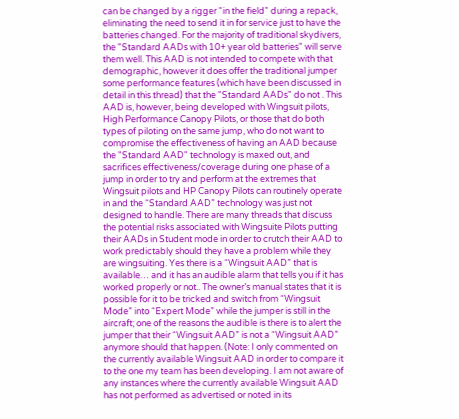can be changed by a rigger "in the field" during a repack, eliminating the need to send it in for service just to have the batteries changed. For the majority of traditional skydivers, the "Standard AADs with 10+ year old batteries" will serve them well. This AAD is not intended to compete with that demographic, however it does offer the traditional jumper some performance features (which have been discussed in detail in this thread) that the "Standard AADs" do not . This AAD is, however, being developed with Wingsuit pilots, High Performance Canopy Pilots, or those that do both types of piloting on the same jump, who do not want to compromise the effectiveness of having an AAD because the "Standard AAD" technology is maxed out, and sacrifices effectiveness/coverage during one phase of a jump in order to try and perform at the extremes that Wingsuit pilots and HP Canopy Pilots can routinely operate in and the “Standard AAD” technology was just not designed to handle. There are many threads that discuss the potential risks associated with Wingsuite Pilots putting their AADs in Student mode in order to crutch their AAD to work predictably should they have a problem while they are wingsuiting. Yes there is a “Wingsuit AAD” that is available… and it has an audible alarm that tells you if it has worked properly or not.. The owner’s manual states that it is possible for it to be tricked and switch from “Wingsuit Mode” into “Expert Mode” while the jumper is still in the aircraft; one of the reasons the audible is there is to alert the jumper that their “Wingsuit AAD” is not a “Wingsuit AAD” anymore should that happen. (Note: I only commented on the currently available Wingsuit AAD in order to compare it to the one my team has been developing. I am not aware of any instances where the currently available Wingsuit AAD has not performed as advertised or noted in its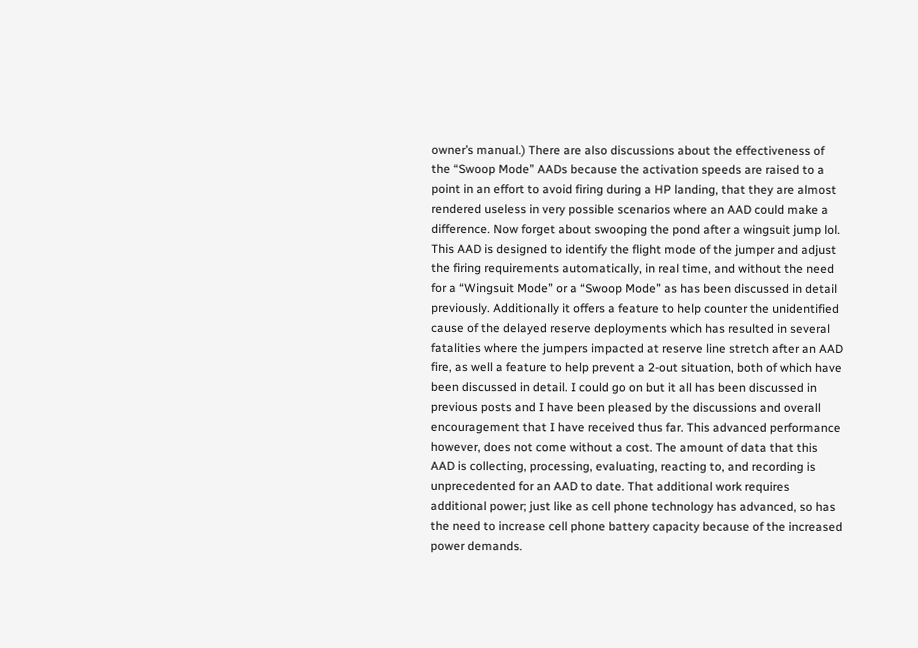owner’s manual.) There are also discussions about the effectiveness of the “Swoop Mode” AADs because the activation speeds are raised to a point in an effort to avoid firing during a HP landing, that they are almost rendered useless in very possible scenarios where an AAD could make a difference. Now forget about swooping the pond after a wingsuit jump lol. This AAD is designed to identify the flight mode of the jumper and adjust the firing requirements automatically, in real time, and without the need for a “Wingsuit Mode” or a “Swoop Mode” as has been discussed in detail previously. Additionally it offers a feature to help counter the unidentified cause of the delayed reserve deployments which has resulted in several fatalities where the jumpers impacted at reserve line stretch after an AAD fire, as well a feature to help prevent a 2-out situation, both of which have been discussed in detail. I could go on but it all has been discussed in previous posts and I have been pleased by the discussions and overall encouragement that I have received thus far. This advanced performance however, does not come without a cost. The amount of data that this AAD is collecting, processing, evaluating, reacting to, and recording is unprecedented for an AAD to date. That additional work requires additional power; just like as cell phone technology has advanced, so has the need to increase cell phone battery capacity because of the increased power demands.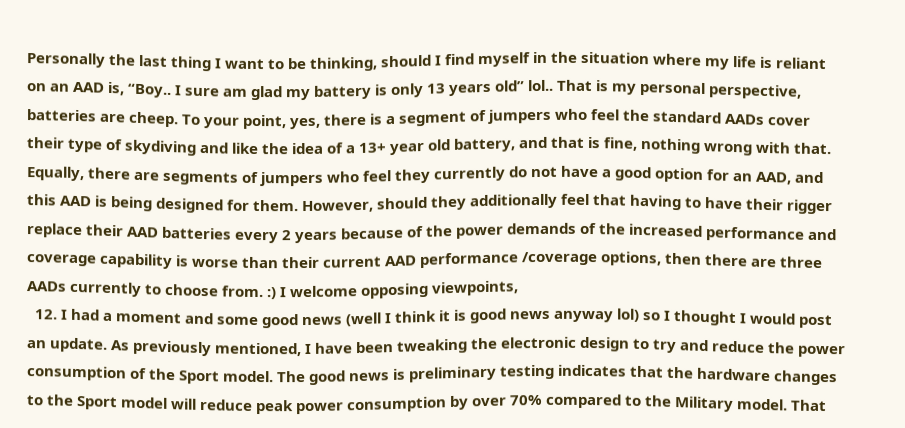Personally the last thing I want to be thinking, should I find myself in the situation where my life is reliant on an AAD is, “Boy.. I sure am glad my battery is only 13 years old” lol.. That is my personal perspective, batteries are cheep. To your point, yes, there is a segment of jumpers who feel the standard AADs cover their type of skydiving and like the idea of a 13+ year old battery, and that is fine, nothing wrong with that. Equally, there are segments of jumpers who feel they currently do not have a good option for an AAD, and this AAD is being designed for them. However, should they additionally feel that having to have their rigger replace their AAD batteries every 2 years because of the power demands of the increased performance and coverage capability is worse than their current AAD performance /coverage options, then there are three AADs currently to choose from. :) I welcome opposing viewpoints,
  12. I had a moment and some good news (well I think it is good news anyway lol) so I thought I would post an update. As previously mentioned, I have been tweaking the electronic design to try and reduce the power consumption of the Sport model. The good news is preliminary testing indicates that the hardware changes to the Sport model will reduce peak power consumption by over 70% compared to the Military model. That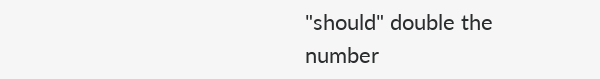"should" double the number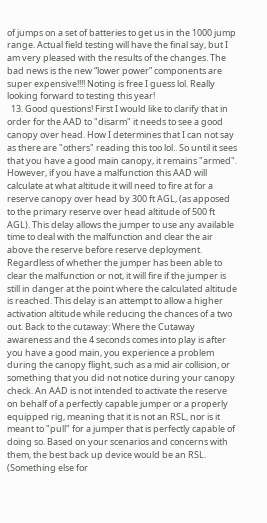of jumps on a set of batteries to get us in the 1000 jump range. Actual field testing will have the final say, but I am very pleased with the results of the changes. The bad news is the new “lower power” components are super expensive!!!! Noting is free I guess lol. Really looking forward to testing this year!
  13. Good questions! First I would like to clarify that in order for the AAD to "disarm" it needs to see a good canopy over head. How I determines that I can not say as there are "others" reading this too lol.. So until it sees that you have a good main canopy, it remains "armed". However, if you have a malfunction this AAD will calculate at what altitude it will need to fire at for a reserve canopy over head by 300 ft AGL, (as apposed to the primary reserve over head altitude of 500 ft AGL). This delay allows the jumper to use any available time to deal with the malfunction and clear the air above the reserve before reserve deployment. Regardless of whether the jumper has been able to clear the malfunction or not, it will fire if the jumper is still in danger at the point where the calculated altitude is reached. This delay is an attempt to allow a higher activation altitude while reducing the chances of a two out. Back to the cutaway: Where the Cutaway awareness and the 4 seconds comes into play is after you have a good main, you experience a problem during the canopy flight, such as a mid air collision, or something that you did not notice during your canopy check. An AAD is not intended to activate the reserve on behalf of a perfectly capable jumper or a properly equipped rig, meaning that it is not an RSL, nor is it meant to "pull" for a jumper that is perfectly capable of doing so. Based on your scenarios and concerns with them, the best back up device would be an RSL. (Something else for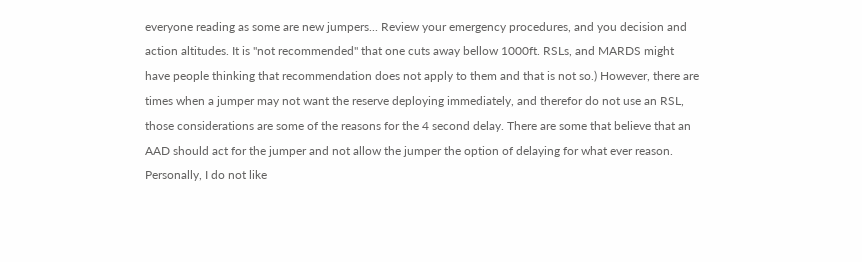everyone reading as some are new jumpers... Review your emergency procedures, and you decision and action altitudes. It is "not recommended" that one cuts away bellow 1000ft. RSLs, and MARDS might have people thinking that recommendation does not apply to them and that is not so.) However, there are times when a jumper may not want the reserve deploying immediately, and therefor do not use an RSL, those considerations are some of the reasons for the 4 second delay. There are some that believe that an AAD should act for the jumper and not allow the jumper the option of delaying for what ever reason. Personally, I do not like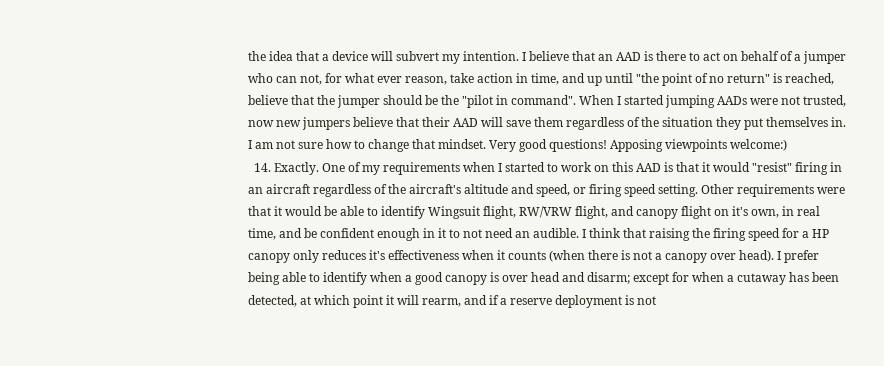the idea that a device will subvert my intention. I believe that an AAD is there to act on behalf of a jumper who can not, for what ever reason, take action in time, and up until "the point of no return" is reached, believe that the jumper should be the "pilot in command". When I started jumping AADs were not trusted, now new jumpers believe that their AAD will save them regardless of the situation they put themselves in. I am not sure how to change that mindset. Very good questions! Apposing viewpoints welcome:)
  14. Exactly. One of my requirements when I started to work on this AAD is that it would "resist" firing in an aircraft regardless of the aircraft's altitude and speed, or firing speed setting. Other requirements were that it would be able to identify Wingsuit flight, RW/VRW flight, and canopy flight on it's own, in real time, and be confident enough in it to not need an audible. I think that raising the firing speed for a HP canopy only reduces it's effectiveness when it counts (when there is not a canopy over head). I prefer being able to identify when a good canopy is over head and disarm; except for when a cutaway has been detected, at which point it will rearm, and if a reserve deployment is not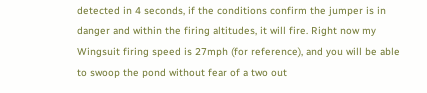detected in 4 seconds, if the conditions confirm the jumper is in danger and within the firing altitudes, it will fire. Right now my Wingsuit firing speed is 27mph (for reference), and you will be able to swoop the pond without fear of a two out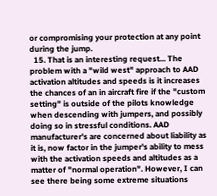or compromising your protection at any point during the jump.
  15. That is an interesting request... The problem with a "wild west" approach to AAD activation altitudes and speeds is it increases the chances of an in aircraft fire if the "custom setting" is outside of the pilots knowledge when descending with jumpers, and possibly doing so in stressful conditions. AAD manufacturer's are concerned about liability as it is, now factor in the jumper's ability to mess with the activation speeds and altitudes as a matter of "normal operation". However, I can see there being some extreme situations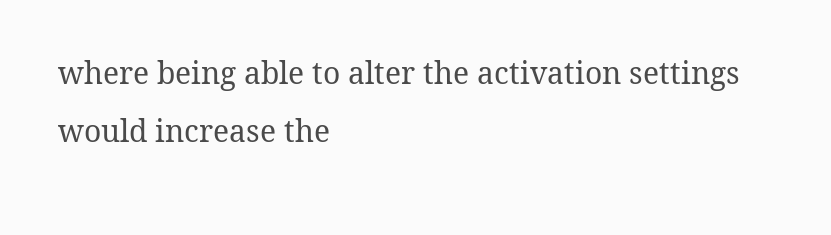where being able to alter the activation settings would increase the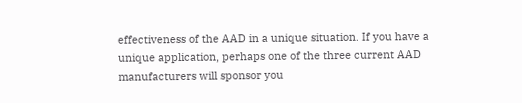effectiveness of the AAD in a unique situation. If you have a unique application, perhaps one of the three current AAD manufacturers will sponsor you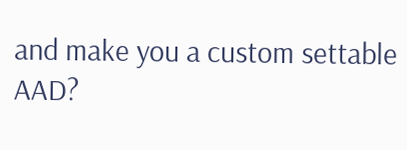and make you a custom settable AAD?